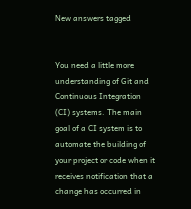New answers tagged


You need a little more understanding of Git and Continuous Integration (CI) systems. The main goal of a CI system is to automate the building of your project or code when it receives notification that a change has occurred in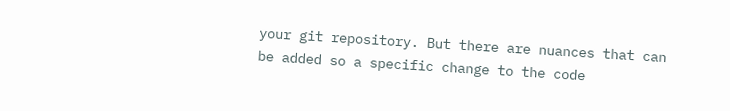your git repository. But there are nuances that can be added so a specific change to the code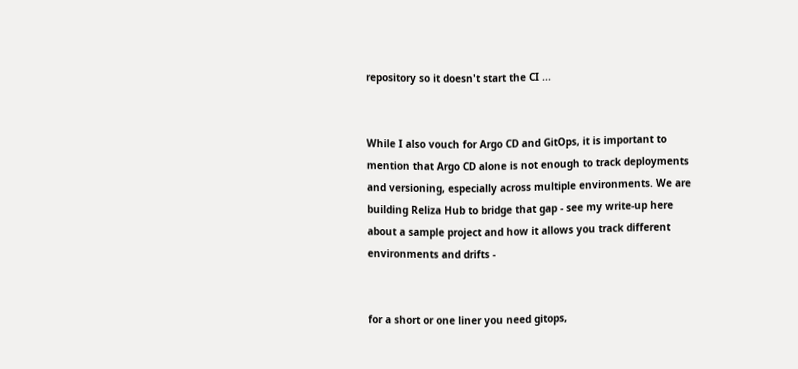repository so it doesn't start the CI ...


While I also vouch for Argo CD and GitOps, it is important to mention that Argo CD alone is not enough to track deployments and versioning, especially across multiple environments. We are building Reliza Hub to bridge that gap - see my write-up here about a sample project and how it allows you track different environments and drifts -


for a short or one liner you need gitops,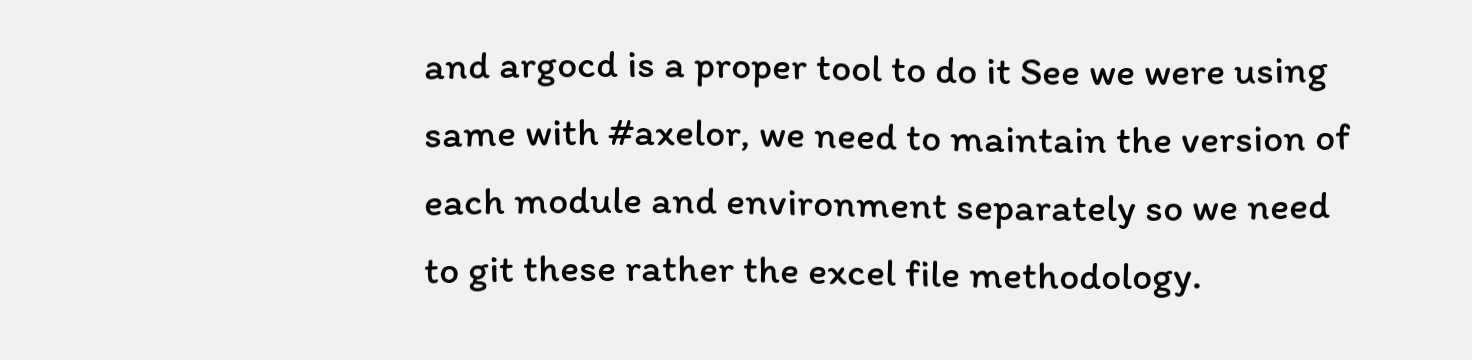and argocd is a proper tool to do it See we were using same with #axelor, we need to maintain the version of each module and environment separately so we need to git these rather the excel file methodology.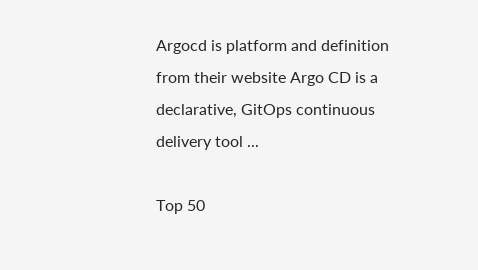Argocd is platform and definition from their website Argo CD is a declarative, GitOps continuous delivery tool ...

Top 50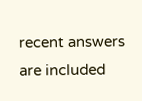recent answers are included